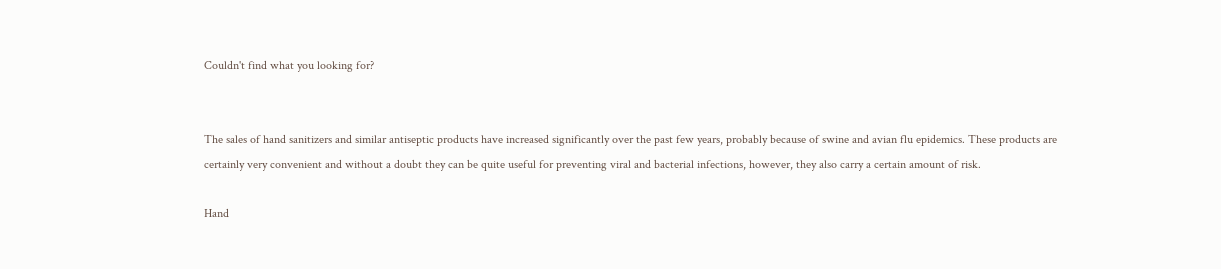Couldn't find what you looking for?


The sales of hand sanitizers and similar antiseptic products have increased significantly over the past few years, probably because of swine and avian flu epidemics. These products are certainly very convenient and without a doubt they can be quite useful for preventing viral and bacterial infections, however, they also carry a certain amount of risk.

Hand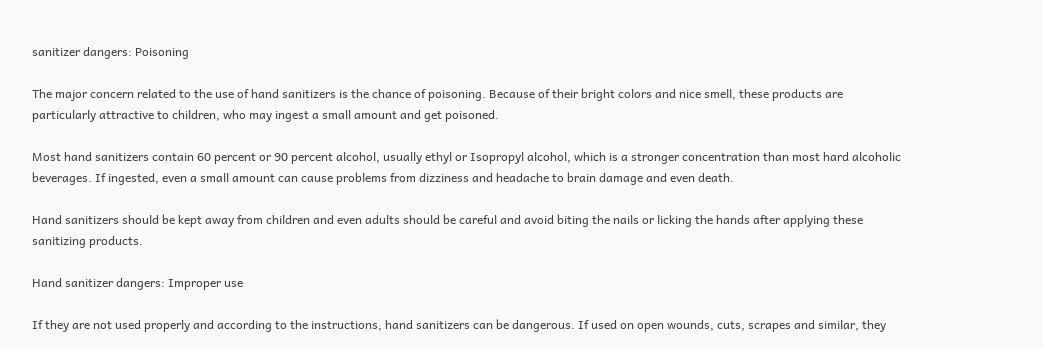sanitizer dangers: Poisoning

The major concern related to the use of hand sanitizers is the chance of poisoning. Because of their bright colors and nice smell, these products are particularly attractive to children, who may ingest a small amount and get poisoned.

Most hand sanitizers contain 60 percent or 90 percent alcohol, usually ethyl or Isopropyl alcohol, which is a stronger concentration than most hard alcoholic beverages. If ingested, even a small amount can cause problems from dizziness and headache to brain damage and even death.

Hand sanitizers should be kept away from children and even adults should be careful and avoid biting the nails or licking the hands after applying these sanitizing products.

Hand sanitizer dangers: Improper use

If they are not used properly and according to the instructions, hand sanitizers can be dangerous. If used on open wounds, cuts, scrapes and similar, they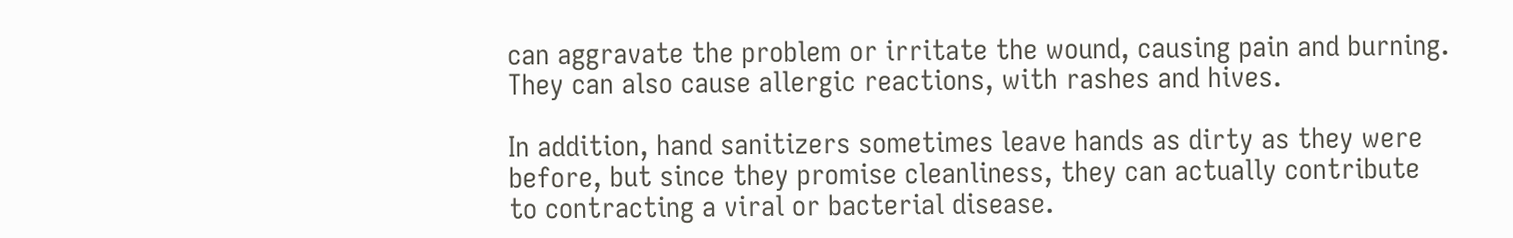can aggravate the problem or irritate the wound, causing pain and burning. They can also cause allergic reactions, with rashes and hives.

In addition, hand sanitizers sometimes leave hands as dirty as they were before, but since they promise cleanliness, they can actually contribute to contracting a viral or bacterial disease.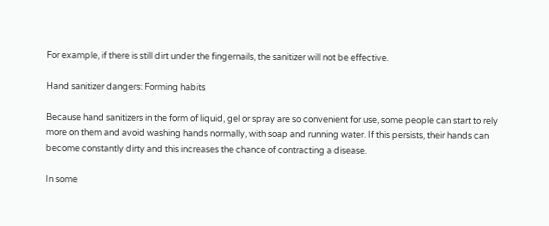For example, if there is still dirt under the fingernails, the sanitizer will not be effective.

Hand sanitizer dangers: Forming habits

Because hand sanitizers in the form of liquid, gel or spray are so convenient for use, some people can start to rely more on them and avoid washing hands normally, with soap and running water. If this persists, their hands can become constantly dirty and this increases the chance of contracting a disease.

In some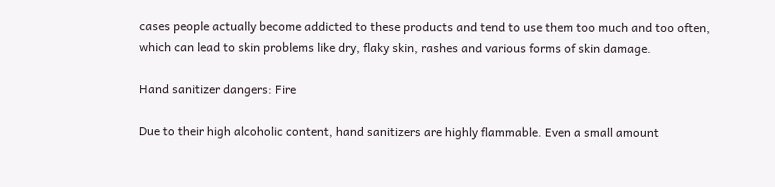cases people actually become addicted to these products and tend to use them too much and too often, which can lead to skin problems like dry, flaky skin, rashes and various forms of skin damage.

Hand sanitizer dangers: Fire

Due to their high alcoholic content, hand sanitizers are highly flammable. Even a small amount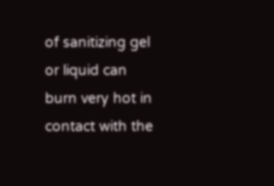of sanitizing gel or liquid can burn very hot in contact with the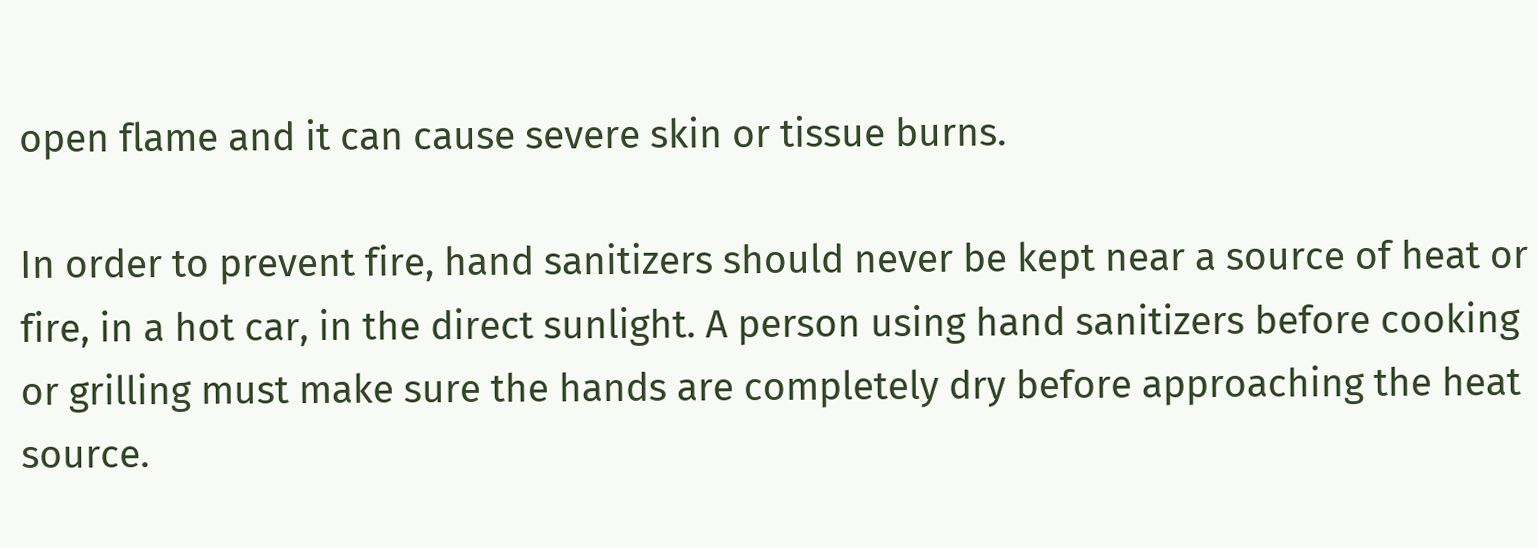open flame and it can cause severe skin or tissue burns.

In order to prevent fire, hand sanitizers should never be kept near a source of heat or fire, in a hot car, in the direct sunlight. A person using hand sanitizers before cooking or grilling must make sure the hands are completely dry before approaching the heat source.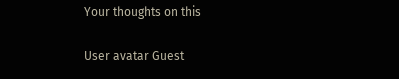Your thoughts on this

User avatar Guest